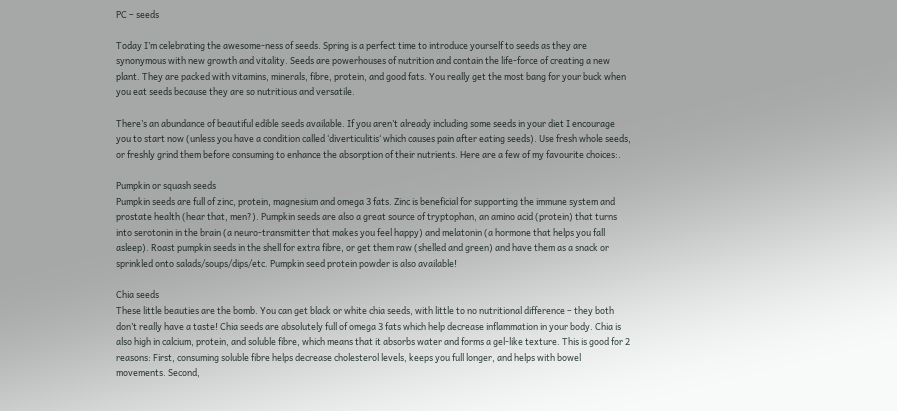PC – seeds

Today I’m celebrating the awesome-ness of seeds. Spring is a perfect time to introduce yourself to seeds as they are synonymous with new growth and vitality. Seeds are powerhouses of nutrition and contain the life-force of creating a new plant. They are packed with vitamins, minerals, fibre, protein, and good fats. You really get the most bang for your buck when you eat seeds because they are so nutritious and versatile.

There’s an abundance of beautiful edible seeds available. If you aren’t already including some seeds in your diet I encourage you to start now (unless you have a condition called ‘diverticulitis‘ which causes pain after eating seeds). Use fresh whole seeds, or freshly grind them before consuming to enhance the absorption of their nutrients. Here are a few of my favourite choices:.

Pumpkin or squash seeds
Pumpkin seeds are full of zinc, protein, magnesium and omega 3 fats. Zinc is beneficial for supporting the immune system and prostate health (hear that, men?). Pumpkin seeds are also a great source of tryptophan, an amino acid (protein) that turns into serotonin in the brain (a neuro-transmitter that makes you feel happy) and melatonin (a hormone that helps you fall asleep). Roast pumpkin seeds in the shell for extra fibre, or get them raw (shelled and green) and have them as a snack or sprinkled onto salads/soups/dips/etc. Pumpkin seed protein powder is also available!

Chia seeds
These little beauties are the bomb. You can get black or white chia seeds, with little to no nutritional difference – they both don’t really have a taste! Chia seeds are absolutely full of omega 3 fats which help decrease inflammation in your body. Chia is also high in calcium, protein, and soluble fibre, which means that it absorbs water and forms a gel-like texture. This is good for 2 reasons: First, consuming soluble fibre helps decrease cholesterol levels, keeps you full longer, and helps with bowel movements. Second,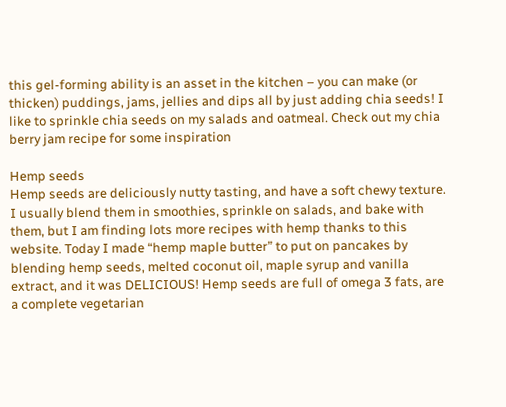this gel-forming ability is an asset in the kitchen – you can make (or thicken) puddings, jams, jellies and dips all by just adding chia seeds! I like to sprinkle chia seeds on my salads and oatmeal. Check out my chia berry jam recipe for some inspiration

Hemp seeds
Hemp seeds are deliciously nutty tasting, and have a soft chewy texture. I usually blend them in smoothies, sprinkle on salads, and bake with them, but I am finding lots more recipes with hemp thanks to this website. Today I made “hemp maple butter” to put on pancakes by blending hemp seeds, melted coconut oil, maple syrup and vanilla extract, and it was DELICIOUS! Hemp seeds are full of omega 3 fats, are a complete vegetarian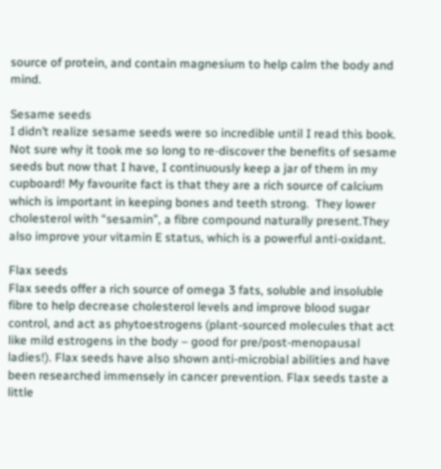source of protein, and contain magnesium to help calm the body and mind.

Sesame seeds
I didn’t realize sesame seeds were so incredible until I read this book. Not sure why it took me so long to re-discover the benefits of sesame seeds but now that I have, I continuously keep a jar of them in my cupboard! My favourite fact is that they are a rich source of calcium which is important in keeping bones and teeth strong.  They lower cholesterol with “sesamin”, a fibre compound naturally present.They also improve your vitamin E status, which is a powerful anti-oxidant.

Flax seeds
Flax seeds offer a rich source of omega 3 fats, soluble and insoluble fibre to help decrease cholesterol levels and improve blood sugar control, and act as phytoestrogens (plant-sourced molecules that act like mild estrogens in the body – good for pre/post-menopausal ladies!). Flax seeds have also shown anti-microbial abilities and have been researched immensely in cancer prevention. Flax seeds taste a little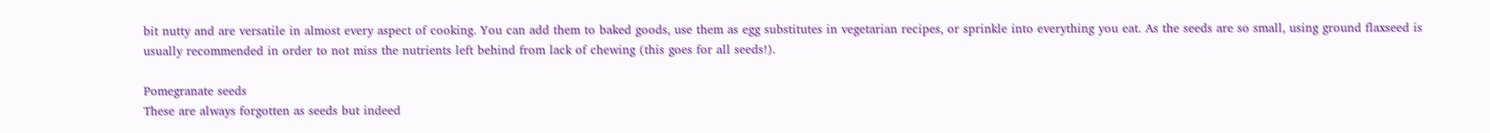bit nutty and are versatile in almost every aspect of cooking. You can add them to baked goods, use them as egg substitutes in vegetarian recipes, or sprinkle into everything you eat. As the seeds are so small, using ground flaxseed is usually recommended in order to not miss the nutrients left behind from lack of chewing (this goes for all seeds!).

Pomegranate seeds
These are always forgotten as seeds but indeed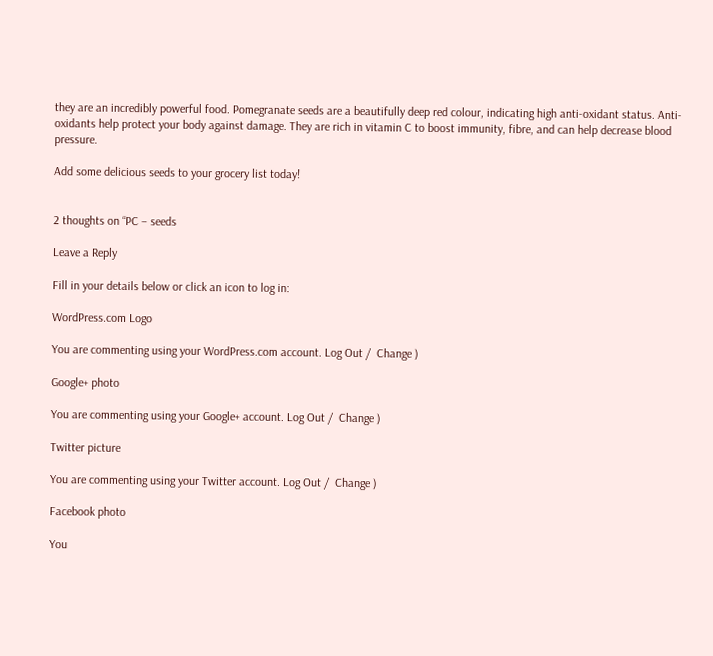they are an incredibly powerful food. Pomegranate seeds are a beautifully deep red colour, indicating high anti-oxidant status. Anti-oxidants help protect your body against damage. They are rich in vitamin C to boost immunity, fibre, and can help decrease blood pressure.

Add some delicious seeds to your grocery list today!


2 thoughts on “PC – seeds

Leave a Reply

Fill in your details below or click an icon to log in:

WordPress.com Logo

You are commenting using your WordPress.com account. Log Out /  Change )

Google+ photo

You are commenting using your Google+ account. Log Out /  Change )

Twitter picture

You are commenting using your Twitter account. Log Out /  Change )

Facebook photo

You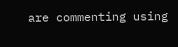are commenting using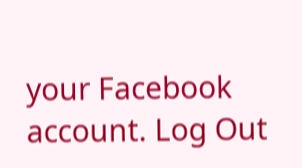your Facebook account. Log Out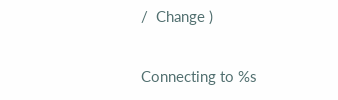/  Change )


Connecting to %s